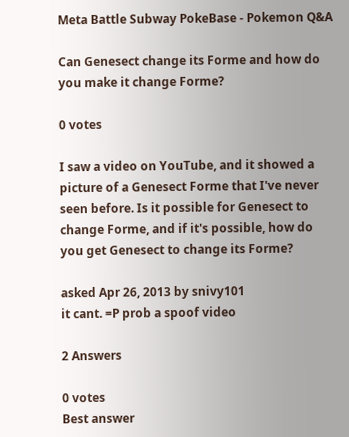Meta Battle Subway PokeBase - Pokemon Q&A

Can Genesect change its Forme and how do you make it change Forme?

0 votes

I saw a video on YouTube, and it showed a picture of a Genesect Forme that I've never seen before. Is it possible for Genesect to change Forme, and if it's possible, how do you get Genesect to change its Forme?

asked Apr 26, 2013 by snivy101
it cant. =P prob a spoof video

2 Answers

0 votes
Best answer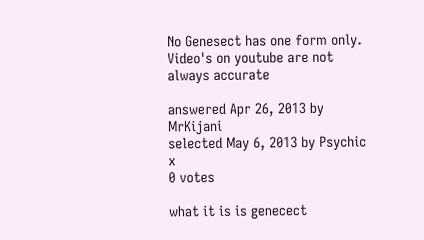No Genesect has one form only. Video's on youtube are not always accurate

answered Apr 26, 2013 by MrKijani
selected May 6, 2013 by Psychic x
0 votes

what it is is genecect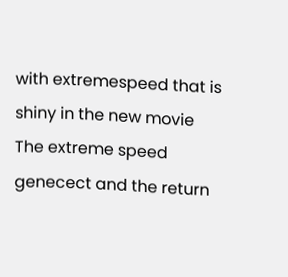with extremespeed that is shiny in the new movie
The extreme speed genecect and the return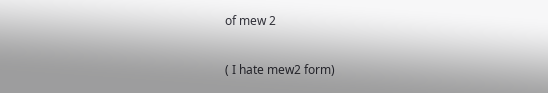of mew 2

( I hate mew2 form)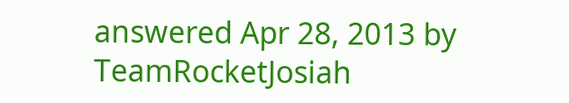answered Apr 28, 2013 by TeamRocketJosiah